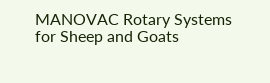MANOVAC Rotary Systems for Sheep and Goats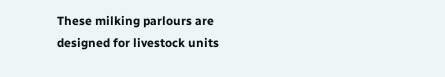These milking parlours are designed for livestock units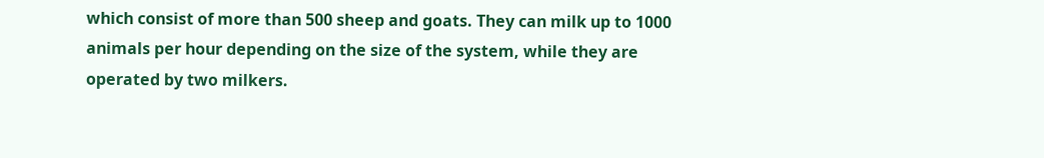which consist of more than 500 sheep and goats. They can milk up to 1000 animals per hour depending on the size of the system, while they are operated by two milkers.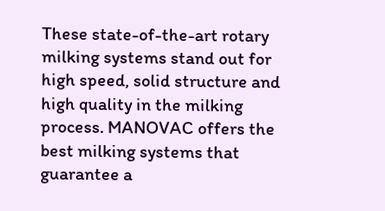These state-of-the-art rotary milking systems stand out for high speed, solid structure and high quality in the milking process. MANOVAC offers the best milking systems that guarantee a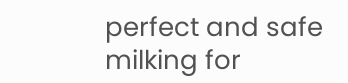perfect and safe milking for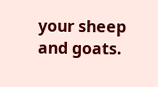your sheep and goats.